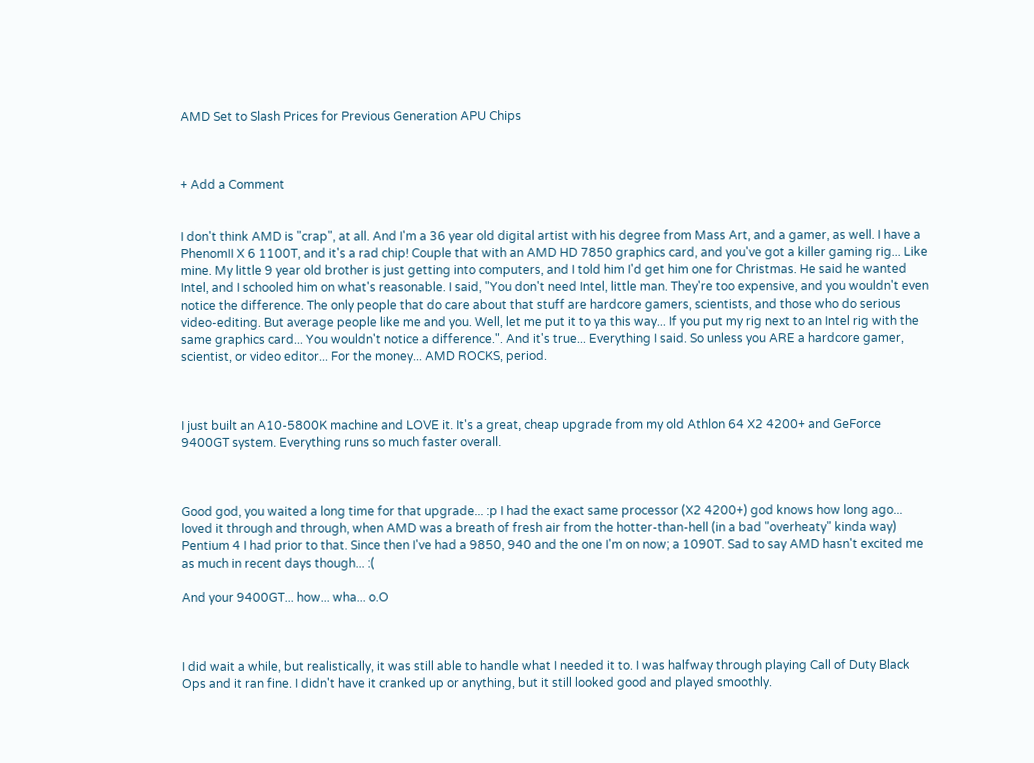AMD Set to Slash Prices for Previous Generation APU Chips



+ Add a Comment


I don't think AMD is "crap", at all. And I'm a 36 year old digital artist with his degree from Mass Art, and a gamer, as well. I have a PhenomII X 6 1100T, and it's a rad chip! Couple that with an AMD HD 7850 graphics card, and you've got a killer gaming rig... Like mine. My little 9 year old brother is just getting into computers, and I told him I'd get him one for Christmas. He said he wanted Intel, and I schooled him on what's reasonable. I said, "You don't need Intel, little man. They're too expensive, and you wouldn't even notice the difference. The only people that do care about that stuff are hardcore gamers, scientists, and those who do serious video-editing. But average people like me and you. Well, let me put it to ya this way... If you put my rig next to an Intel rig with the same graphics card... You wouldn't notice a difference.". And it's true... Everything I said. So unless you ARE a hardcore gamer, scientist, or video editor... For the money... AMD ROCKS, period.



I just built an A10-5800K machine and LOVE it. It's a great, cheap upgrade from my old Athlon 64 X2 4200+ and GeForce 9400GT system. Everything runs so much faster overall.



Good god, you waited a long time for that upgrade... :p I had the exact same processor (X2 4200+) god knows how long ago... loved it through and through, when AMD was a breath of fresh air from the hotter-than-hell (in a bad "overheaty" kinda way) Pentium 4 I had prior to that. Since then I've had a 9850, 940 and the one I'm on now; a 1090T. Sad to say AMD hasn't excited me as much in recent days though... :(

And your 9400GT... how... wha... o.O



I did wait a while, but realistically, it was still able to handle what I needed it to. I was halfway through playing Call of Duty Black Ops and it ran fine. I didn't have it cranked up or anything, but it still looked good and played smoothly.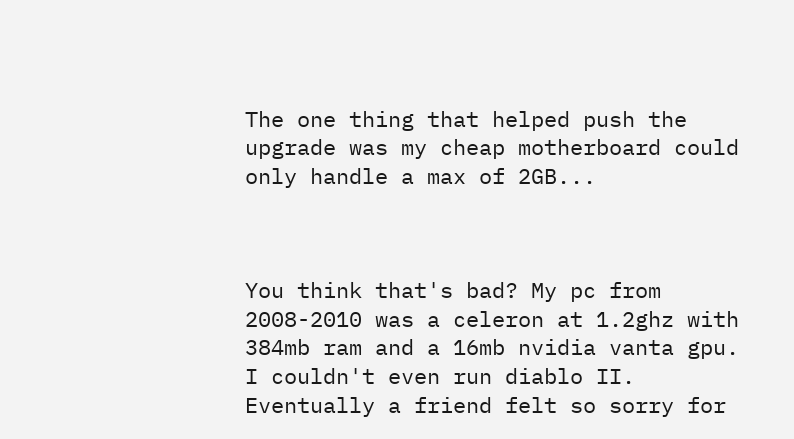The one thing that helped push the upgrade was my cheap motherboard could only handle a max of 2GB...



You think that's bad? My pc from 2008-2010 was a celeron at 1.2ghz with 384mb ram and a 16mb nvidia vanta gpu. I couldn't even run diablo II.
Eventually a friend felt so sorry for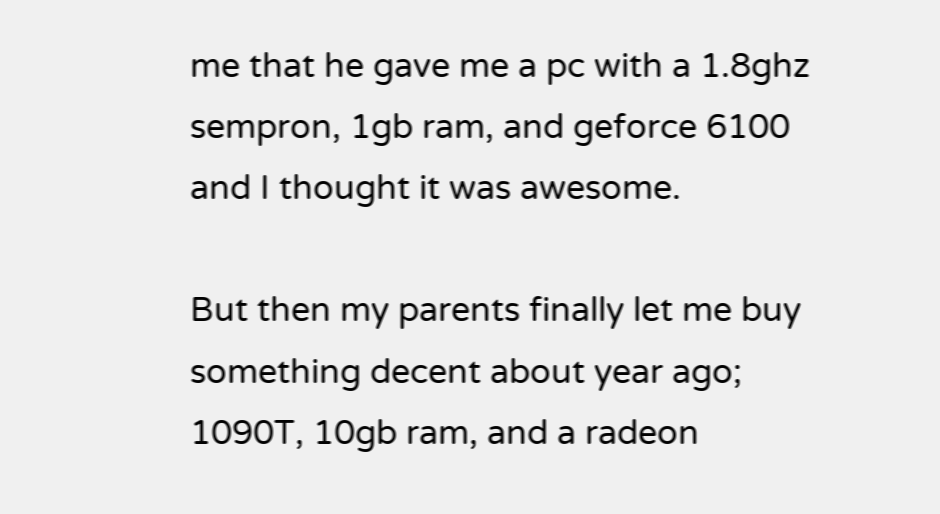me that he gave me a pc with a 1.8ghz sempron, 1gb ram, and geforce 6100 and I thought it was awesome.

But then my parents finally let me buy something decent about year ago; 1090T, 10gb ram, and a radeon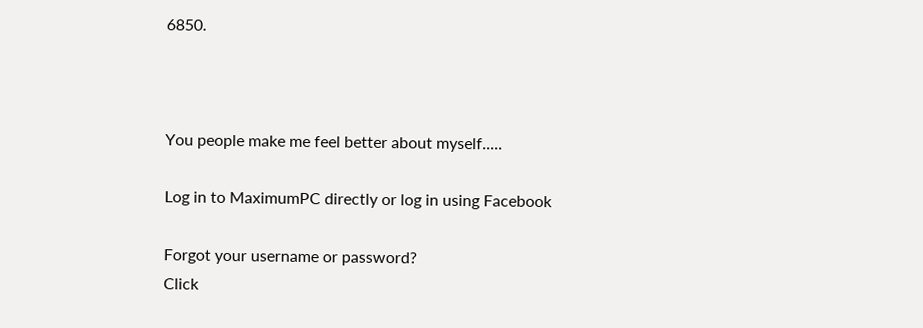6850.



You people make me feel better about myself.....

Log in to MaximumPC directly or log in using Facebook

Forgot your username or password?
Click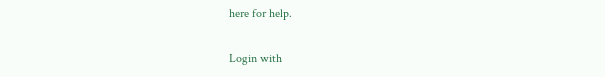here for help.

Login with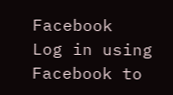Facebook
Log in using Facebook to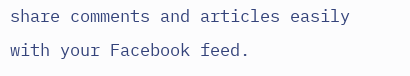share comments and articles easily with your Facebook feed.